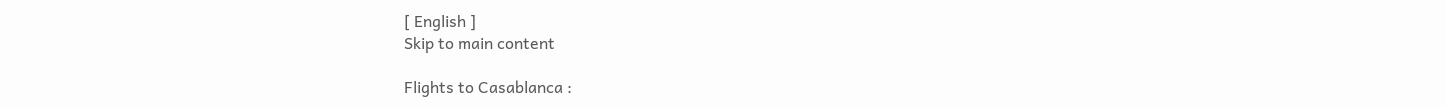[ English ]
Skip to main content

Flights to Casablanca :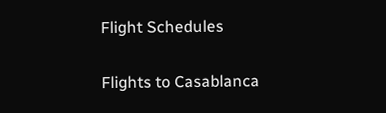Flight Schedules

Flights to Casablanca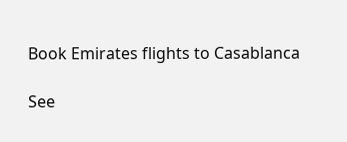Book Emirates flights to Casablanca

See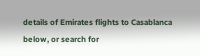details of Emirates flights to Casablanca below, or search for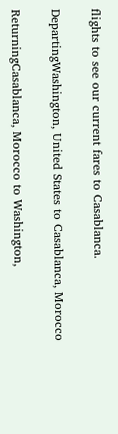flights to see our current fares to Casablanca.

DepartingWashington, United States to Casablanca, Morocco

ReturningCasablanca, Morocco to Washington,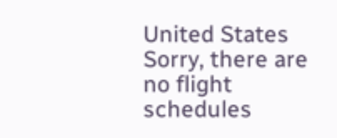United States
Sorry, there are no flight schedules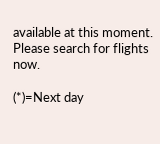available at this moment. Please search for flights now.

(*)=Next day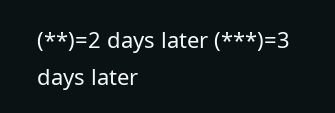(**)=2 days later (***)=3 days later